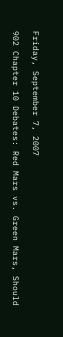Friday, September 7, 2007

902 Chapter 10 Debates: Red Mars vs. Green Mars, Should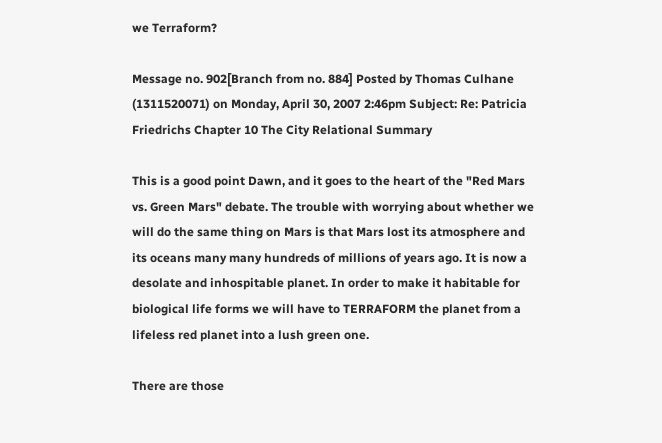we Terraform?

Message no. 902[Branch from no. 884] Posted by Thomas Culhane (1311520071) on Monday, April 30, 2007 2:46pm Subject: Re: Patricia Friedrichs Chapter 10 The City Relational Summary

This is a good point Dawn, and it goes to the heart of the "Red Mars vs. Green Mars" debate. The trouble with worrying about whether we will do the same thing on Mars is that Mars lost its atmosphere and its oceans many many hundreds of millions of years ago. It is now a desolate and inhospitable planet. In order to make it habitable for biological life forms we will have to TERRAFORM the planet from a lifeless red planet into a lush green one.

There are those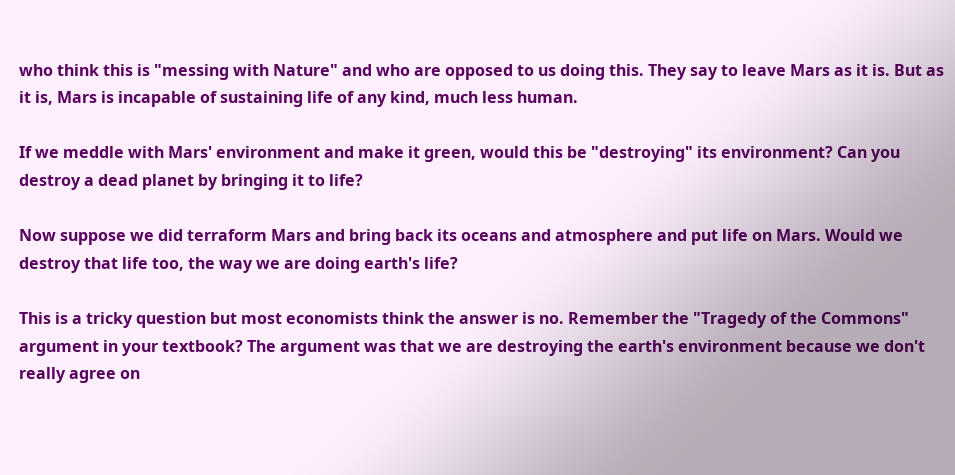who think this is "messing with Nature" and who are opposed to us doing this. They say to leave Mars as it is. But as it is, Mars is incapable of sustaining life of any kind, much less human.

If we meddle with Mars' environment and make it green, would this be "destroying" its environment? Can you destroy a dead planet by bringing it to life?

Now suppose we did terraform Mars and bring back its oceans and atmosphere and put life on Mars. Would we destroy that life too, the way we are doing earth's life?

This is a tricky question but most economists think the answer is no. Remember the "Tragedy of the Commons" argument in your textbook? The argument was that we are destroying the earth's environment because we don't really agree on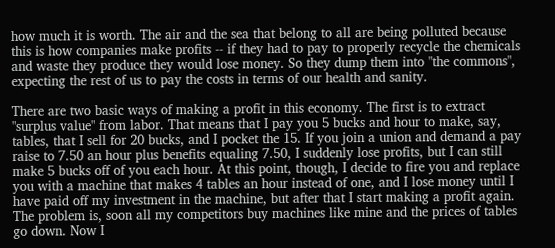how much it is worth. The air and the sea that belong to all are being polluted because this is how companies make profits -- if they had to pay to properly recycle the chemicals and waste they produce they would lose money. So they dump them into "the commons", expecting the rest of us to pay the costs in terms of our health and sanity.

There are two basic ways of making a profit in this economy. The first is to extract "surplus value" from labor. That means that I pay you 5 bucks and hour to make, say, tables, that I sell for 20 bucks, and I pocket the 15. If you join a union and demand a pay raise to 7.50 an hour plus benefits equaling 7.50, I suddenly lose profits, but I can still make 5 bucks off of you each hour. At this point, though, I decide to fire you and replace you with a machine that makes 4 tables an hour instead of one, and I lose money until I have paid off my investment in the machine, but after that I start making a profit again. The problem is, soon all my competitors buy machines like mine and the prices of tables go down. Now I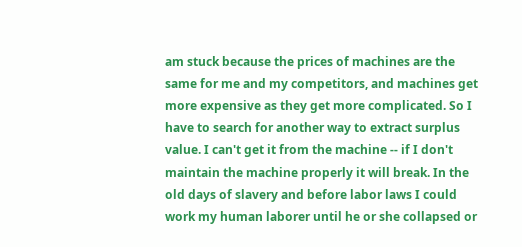am stuck because the prices of machines are the same for me and my competitors, and machines get more expensive as they get more complicated. So I have to search for another way to extract surplus value. I can't get it from the machine -- if I don't maintain the machine properly it will break. In the old days of slavery and before labor laws I could work my human laborer until he or she collapsed or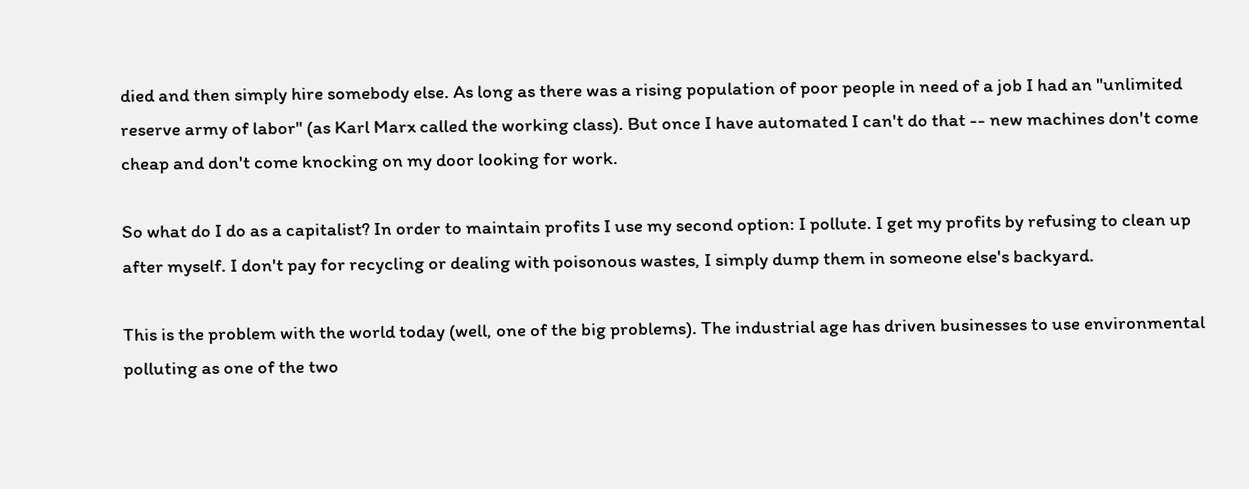died and then simply hire somebody else. As long as there was a rising population of poor people in need of a job I had an "unlimited reserve army of labor" (as Karl Marx called the working class). But once I have automated I can't do that -- new machines don't come cheap and don't come knocking on my door looking for work.

So what do I do as a capitalist? In order to maintain profits I use my second option: I pollute. I get my profits by refusing to clean up after myself. I don't pay for recycling or dealing with poisonous wastes, I simply dump them in someone else's backyard.

This is the problem with the world today (well, one of the big problems). The industrial age has driven businesses to use environmental polluting as one of the two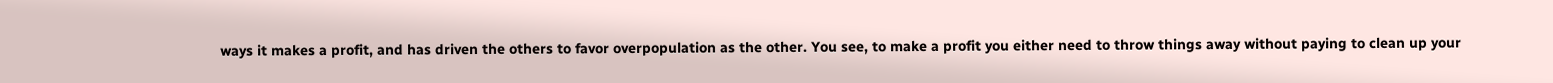ways it makes a profit, and has driven the others to favor overpopulation as the other. You see, to make a profit you either need to throw things away without paying to clean up your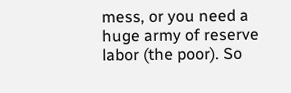mess, or you need a huge army of reserve labor (the poor). So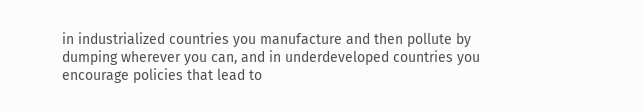in industrialized countries you manufacture and then pollute by dumping wherever you can, and in underdeveloped countries you encourage policies that lead to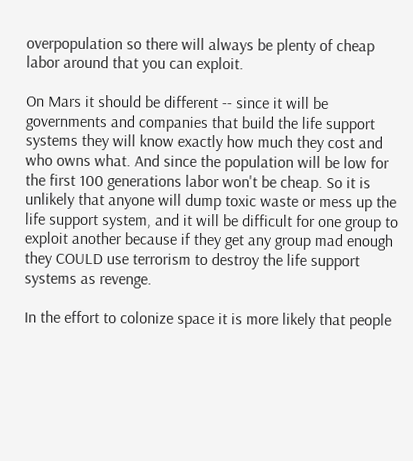overpopulation so there will always be plenty of cheap labor around that you can exploit.

On Mars it should be different -- since it will be governments and companies that build the life support systems they will know exactly how much they cost and who owns what. And since the population will be low for the first 100 generations labor won't be cheap. So it is unlikely that anyone will dump toxic waste or mess up the life support system, and it will be difficult for one group to exploit another because if they get any group mad enough they COULD use terrorism to destroy the life support systems as revenge.

In the effort to colonize space it is more likely that people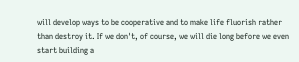will develop ways to be cooperative and to make life fluorish rather than destroy it. If we don't, of course, we will die long before we even start building a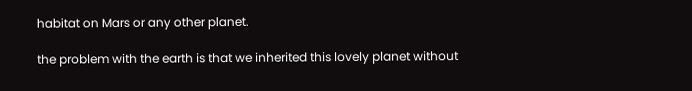habitat on Mars or any other planet.

the problem with the earth is that we inherited this lovely planet without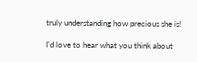truly understanding how precious she is!

I'd love to hear what you think about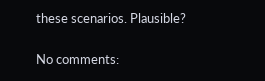these scenarios. Plausible?

No comments: